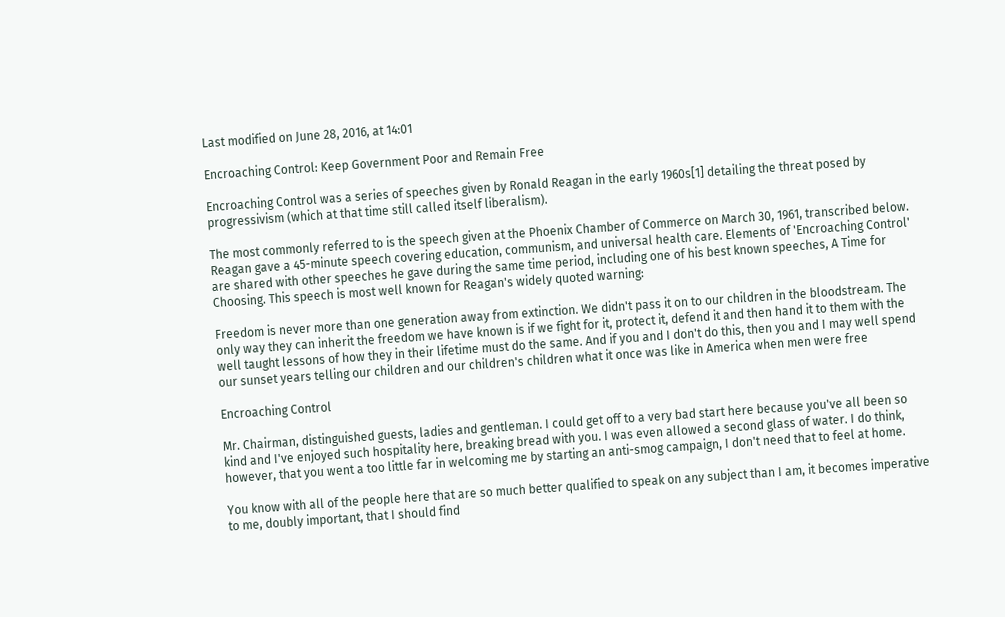Last modified on June 28, 2016, at 14:01

Encroaching Control: Keep Government Poor and Remain Free

Encroaching Control was a series of speeches given by Ronald Reagan in the early 1960s[1] detailing the threat posed by progressivism (which at that time still called itself liberalism).

The most commonly referred to is the speech given at the Phoenix Chamber of Commerce on March 30, 1961, transcribed below. Reagan gave a 45-minute speech covering education, communism, and universal health care. Elements of 'Encroaching Control' are shared with other speeches he gave during the same time period, including one of his best known speeches, A Time for Choosing. This speech is most well known for Reagan's widely quoted warning:

Freedom is never more than one generation away from extinction. We didn't pass it on to our children in the bloodstream. The only way they can inherit the freedom we have known is if we fight for it, protect it, defend it and then hand it to them with the well taught lessons of how they in their lifetime must do the same. And if you and I don't do this, then you and I may well spend our sunset years telling our children and our children's children what it once was like in America when men were free

Encroaching Control

Mr. Chairman, distinguished guests, ladies and gentleman. I could get off to a very bad start here because you've all been so kind and I've enjoyed such hospitality here, breaking bread with you. I was even allowed a second glass of water. I do think, however, that you went a too little far in welcoming me by starting an anti-smog campaign, I don't need that to feel at home.

You know with all of the people here that are so much better qualified to speak on any subject than I am, it becomes imperative to me, doubly important, that I should find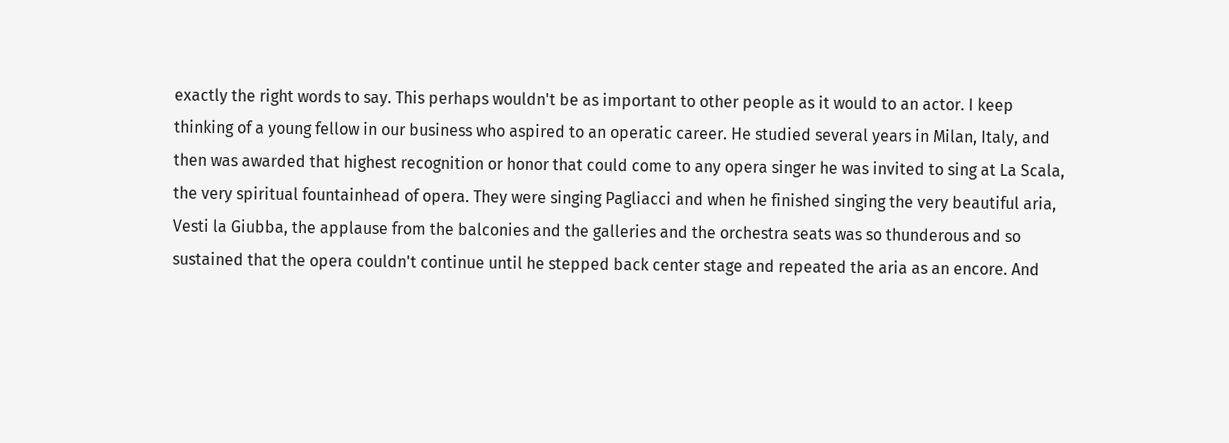exactly the right words to say. This perhaps wouldn't be as important to other people as it would to an actor. I keep thinking of a young fellow in our business who aspired to an operatic career. He studied several years in Milan, Italy, and then was awarded that highest recognition or honor that could come to any opera singer he was invited to sing at La Scala, the very spiritual fountainhead of opera. They were singing Pagliacci and when he finished singing the very beautiful aria, Vesti la Giubba, the applause from the balconies and the galleries and the orchestra seats was so thunderous and so sustained that the opera couldn't continue until he stepped back center stage and repeated the aria as an encore. And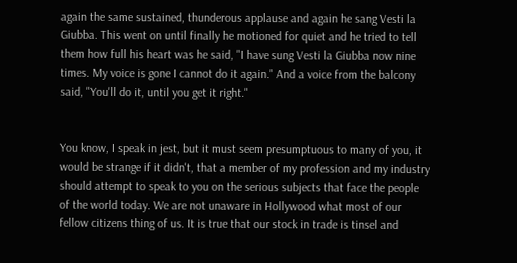again the same sustained, thunderous applause and again he sang Vesti la Giubba. This went on until finally he motioned for quiet and he tried to tell them how full his heart was he said, "I have sung Vesti la Giubba now nine times. My voice is gone I cannot do it again." And a voice from the balcony said, "You'll do it, until you get it right."


You know, I speak in jest, but it must seem presumptuous to many of you, it would be strange if it didn't, that a member of my profession and my industry should attempt to speak to you on the serious subjects that face the people of the world today. We are not unaware in Hollywood what most of our fellow citizens thing of us. It is true that our stock in trade is tinsel and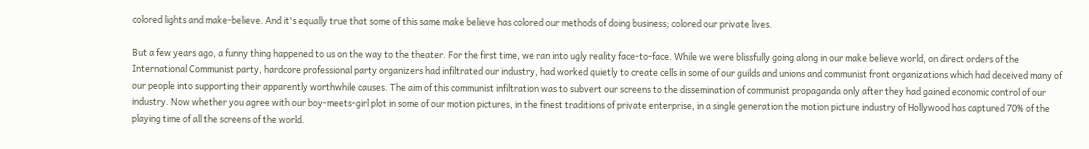colored lights and make-believe. And it's equally true that some of this same make believe has colored our methods of doing business; colored our private lives.

But a few years ago, a funny thing happened to us on the way to the theater. For the first time, we ran into ugly reality face-to-face. While we were blissfully going along in our make believe world, on direct orders of the International Communist party, hardcore professional party organizers had infiltrated our industry, had worked quietly to create cells in some of our guilds and unions and communist front organizations which had deceived many of our people into supporting their apparently worthwhile causes. The aim of this communist infiltration was to subvert our screens to the dissemination of communist propaganda only after they had gained economic control of our industry. Now whether you agree with our boy-meets-girl plot in some of our motion pictures, in the finest traditions of private enterprise, in a single generation the motion picture industry of Hollywood has captured 70% of the playing time of all the screens of the world.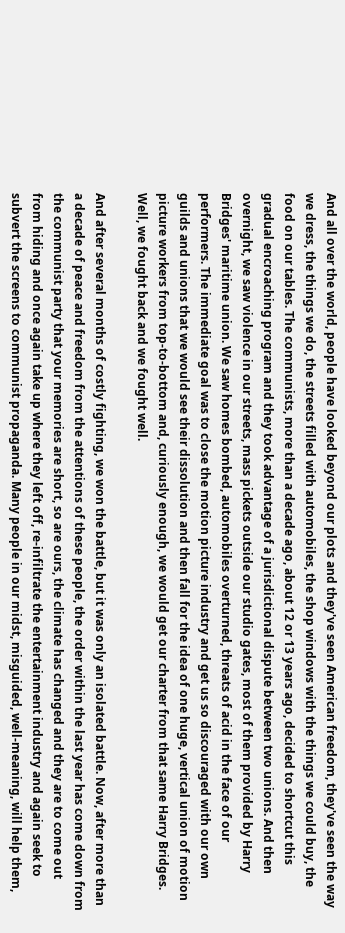And all over the world, people have looked beyond our plots and they've seen American freedom, they've seen the way we dress, the things we do, the streets filled with automobiles, the shop windows with the things we could buy, the food on our tables. The communists, more than a decade ago, about 12 or 13 years ago, decided to shortcut this gradual encroaching program and they took advantage of a jurisdictional dispute between two unions. And then overnight, we saw violence in our streets, mass pickets outside our studio gates, most of them provided by Harry Bridges' maritime union. We saw homes bombed, automobiles overturned, threats of acid in the face of our performers. The immediate goal was to close the motion picture industry and get us so discouraged with our own guilds and unions that we would see their dissolution and then fall for the idea of one huge, vertical union of motion picture workers from top-to-bottom and, curiously enough, we would get our charter from that same Harry Bridges. Well, we fought back and we fought well.

And after several months of costly fighting, we won the battle, but it was only an isolated battle. Now, after more than a decade of peace and freedom from the attentions of these people, the order within the last year has come down from the communist party that your memories are short, so are ours, the climate has changed and they are to come out from hiding and once again take up where they left off, re-infiltrate the entertainment industry and again seek to subvert the screens to communist propaganda. Many people in our midst, misguided, well-meaning, will help them,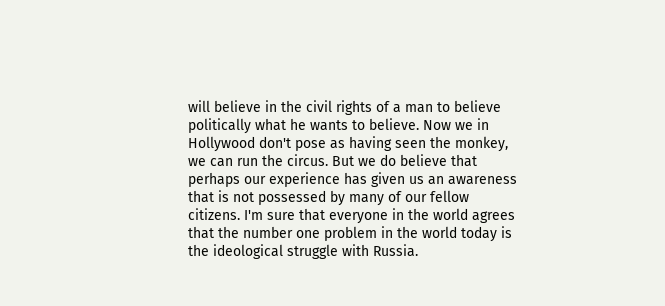will believe in the civil rights of a man to believe politically what he wants to believe. Now we in Hollywood don't pose as having seen the monkey, we can run the circus. But we do believe that perhaps our experience has given us an awareness that is not possessed by many of our fellow citizens. I'm sure that everyone in the world agrees that the number one problem in the world today is the ideological struggle with Russia.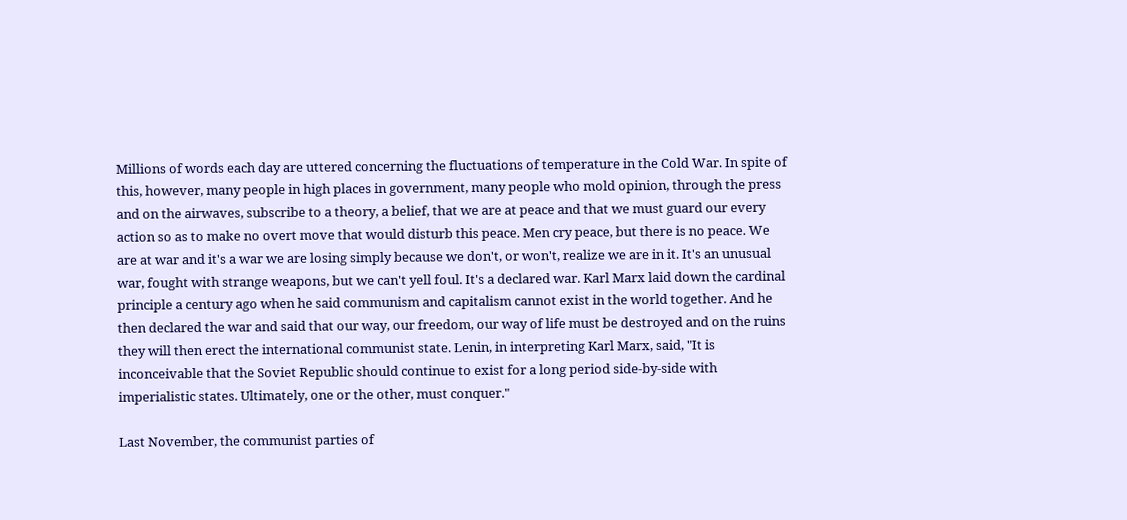Millions of words each day are uttered concerning the fluctuations of temperature in the Cold War. In spite of this, however, many people in high places in government, many people who mold opinion, through the press and on the airwaves, subscribe to a theory, a belief, that we are at peace and that we must guard our every action so as to make no overt move that would disturb this peace. Men cry peace, but there is no peace. We are at war and it's a war we are losing simply because we don't, or won't, realize we are in it. It's an unusual war, fought with strange weapons, but we can't yell foul. It's a declared war. Karl Marx laid down the cardinal principle a century ago when he said communism and capitalism cannot exist in the world together. And he then declared the war and said that our way, our freedom, our way of life must be destroyed and on the ruins they will then erect the international communist state. Lenin, in interpreting Karl Marx, said, "It is inconceivable that the Soviet Republic should continue to exist for a long period side-by-side with imperialistic states. Ultimately, one or the other, must conquer."

Last November, the communist parties of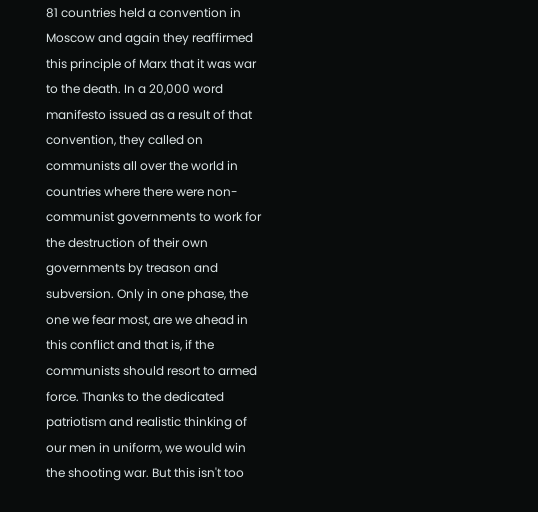81 countries held a convention in Moscow and again they reaffirmed this principle of Marx that it was war to the death. In a 20,000 word manifesto issued as a result of that convention, they called on communists all over the world in countries where there were non-communist governments to work for the destruction of their own governments by treason and subversion. Only in one phase, the one we fear most, are we ahead in this conflict and that is, if the communists should resort to armed force. Thanks to the dedicated patriotism and realistic thinking of our men in uniform, we would win the shooting war. But this isn't too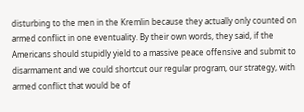disturbing to the men in the Kremlin because they actually only counted on armed conflict in one eventuality. By their own words, they said, if the Americans should stupidly yield to a massive peace offensive and submit to disarmament and we could shortcut our regular program, our strategy, with armed conflict that would be of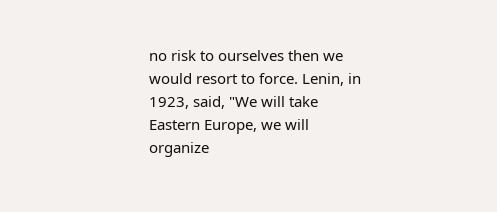no risk to ourselves then we would resort to force. Lenin, in 1923, said, "We will take Eastern Europe, we will organize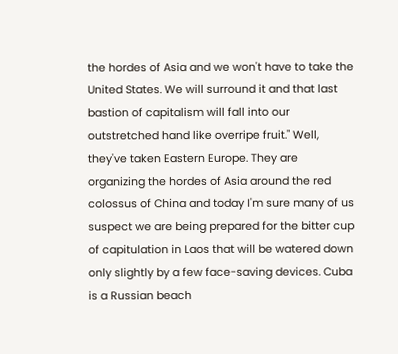the hordes of Asia and we won't have to take the United States. We will surround it and that last bastion of capitalism will fall into our outstretched hand like overripe fruit." Well, they've taken Eastern Europe. They are organizing the hordes of Asia around the red colossus of China and today I'm sure many of us suspect we are being prepared for the bitter cup of capitulation in Laos that will be watered down only slightly by a few face-saving devices. Cuba is a Russian beach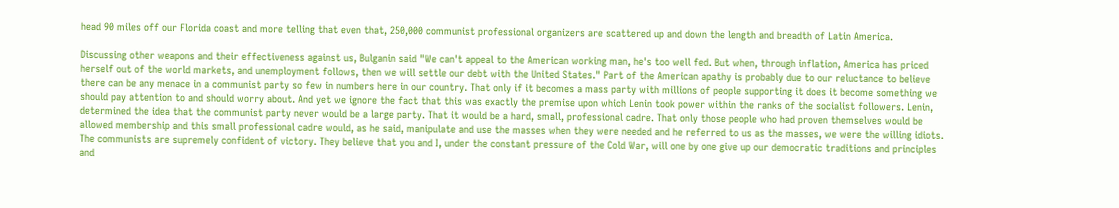head 90 miles off our Florida coast and more telling that even that, 250,000 communist professional organizers are scattered up and down the length and breadth of Latin America.

Discussing other weapons and their effectiveness against us, Bulganin said "We can't appeal to the American working man, he's too well fed. But when, through inflation, America has priced herself out of the world markets, and unemployment follows, then we will settle our debt with the United States." Part of the American apathy is probably due to our reluctance to believe there can be any menace in a communist party so few in numbers here in our country. That only if it becomes a mass party with millions of people supporting it does it become something we should pay attention to and should worry about. And yet we ignore the fact that this was exactly the premise upon which Lenin took power within the ranks of the socialist followers. Lenin, determined the idea that the communist party never would be a large party. That it would be a hard, small, professional cadre. That only those people who had proven themselves would be allowed membership and this small professional cadre would, as he said, manipulate and use the masses when they were needed and he referred to us as the masses, we were the willing idiots. The communists are supremely confident of victory. They believe that you and I, under the constant pressure of the Cold War, will one by one give up our democratic traditions and principles and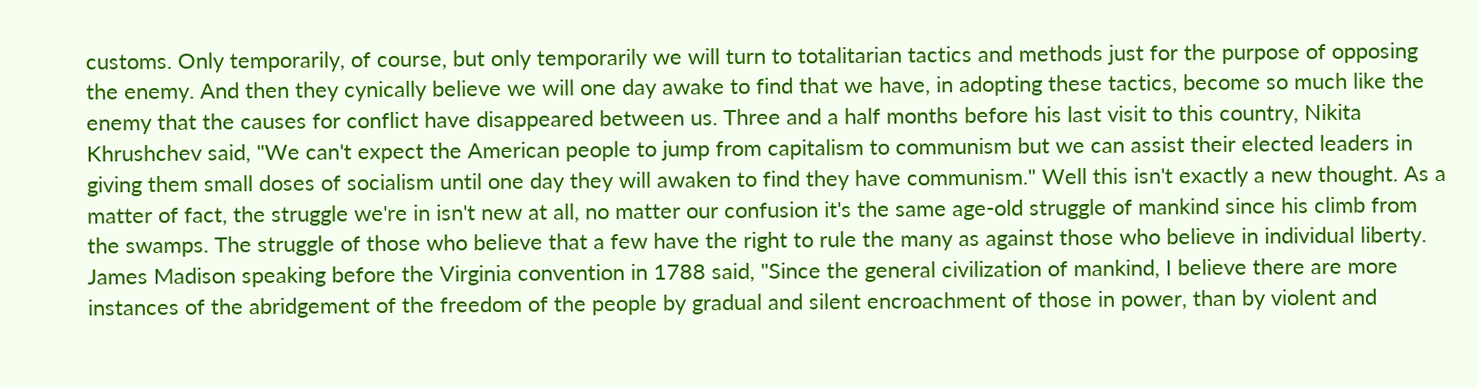customs. Only temporarily, of course, but only temporarily we will turn to totalitarian tactics and methods just for the purpose of opposing the enemy. And then they cynically believe we will one day awake to find that we have, in adopting these tactics, become so much like the enemy that the causes for conflict have disappeared between us. Three and a half months before his last visit to this country, Nikita Khrushchev said, "We can't expect the American people to jump from capitalism to communism but we can assist their elected leaders in giving them small doses of socialism until one day they will awaken to find they have communism." Well this isn't exactly a new thought. As a matter of fact, the struggle we're in isn't new at all, no matter our confusion it's the same age-old struggle of mankind since his climb from the swamps. The struggle of those who believe that a few have the right to rule the many as against those who believe in individual liberty. James Madison speaking before the Virginia convention in 1788 said, "Since the general civilization of mankind, I believe there are more instances of the abridgement of the freedom of the people by gradual and silent encroachment of those in power, than by violent and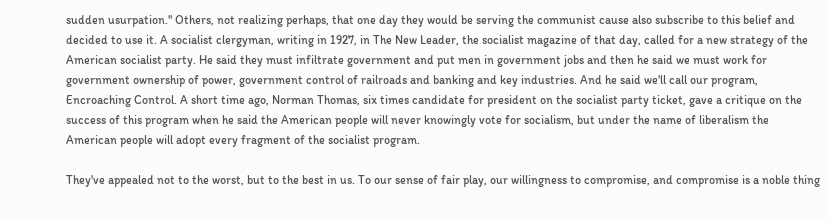sudden usurpation." Others, not realizing perhaps, that one day they would be serving the communist cause also subscribe to this belief and decided to use it. A socialist clergyman, writing in 1927, in The New Leader, the socialist magazine of that day, called for a new strategy of the American socialist party. He said they must infiltrate government and put men in government jobs and then he said we must work for government ownership of power, government control of railroads and banking and key industries. And he said we'll call our program, Encroaching Control. A short time ago, Norman Thomas, six times candidate for president on the socialist party ticket, gave a critique on the success of this program when he said the American people will never knowingly vote for socialism, but under the name of liberalism the American people will adopt every fragment of the socialist program.

They've appealed not to the worst, but to the best in us. To our sense of fair play, our willingness to compromise, and compromise is a noble thing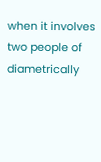when it involves two people of diametrically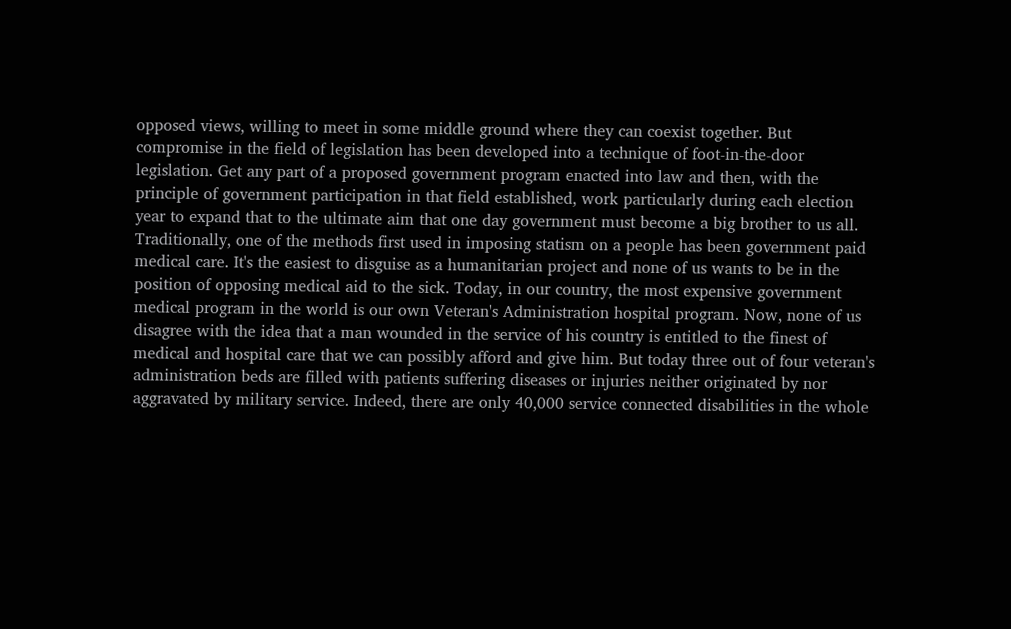opposed views, willing to meet in some middle ground where they can coexist together. But compromise in the field of legislation has been developed into a technique of foot-in-the-door legislation. Get any part of a proposed government program enacted into law and then, with the principle of government participation in that field established, work particularly during each election year to expand that to the ultimate aim that one day government must become a big brother to us all. Traditionally, one of the methods first used in imposing statism on a people has been government paid medical care. It's the easiest to disguise as a humanitarian project and none of us wants to be in the position of opposing medical aid to the sick. Today, in our country, the most expensive government medical program in the world is our own Veteran's Administration hospital program. Now, none of us disagree with the idea that a man wounded in the service of his country is entitled to the finest of medical and hospital care that we can possibly afford and give him. But today three out of four veteran's administration beds are filled with patients suffering diseases or injuries neither originated by nor aggravated by military service. Indeed, there are only 40,000 service connected disabilities in the whole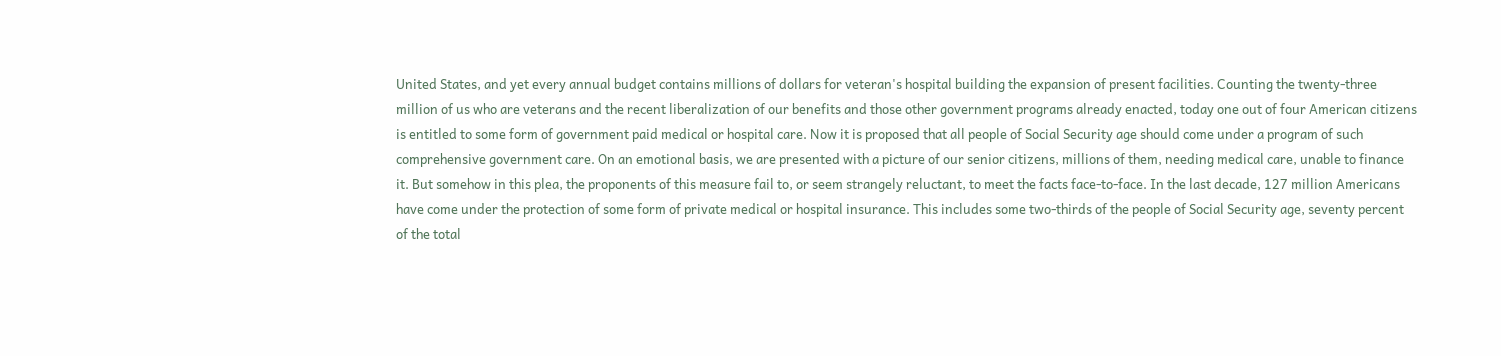United States, and yet every annual budget contains millions of dollars for veteran's hospital building the expansion of present facilities. Counting the twenty-three million of us who are veterans and the recent liberalization of our benefits and those other government programs already enacted, today one out of four American citizens is entitled to some form of government paid medical or hospital care. Now it is proposed that all people of Social Security age should come under a program of such comprehensive government care. On an emotional basis, we are presented with a picture of our senior citizens, millions of them, needing medical care, unable to finance it. But somehow in this plea, the proponents of this measure fail to, or seem strangely reluctant, to meet the facts face-to-face. In the last decade, 127 million Americans have come under the protection of some form of private medical or hospital insurance. This includes some two-thirds of the people of Social Security age, seventy percent of the total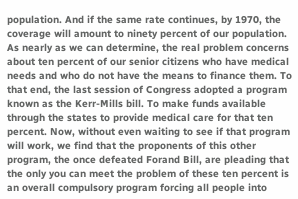population. And if the same rate continues, by 1970, the coverage will amount to ninety percent of our population. As nearly as we can determine, the real problem concerns about ten percent of our senior citizens who have medical needs and who do not have the means to finance them. To that end, the last session of Congress adopted a program known as the Kerr-Mills bill. To make funds available through the states to provide medical care for that ten percent. Now, without even waiting to see if that program will work, we find that the proponents of this other program, the once defeated Forand Bill, are pleading that the only you can meet the problem of these ten percent is an overall compulsory program forcing all people into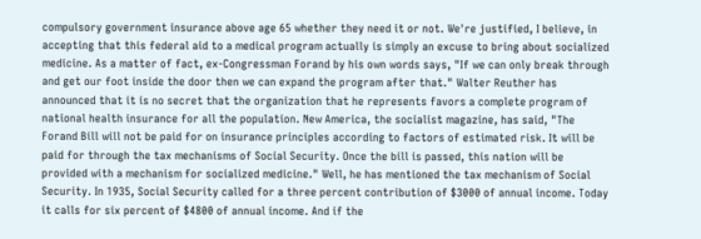compulsory government insurance above age 65 whether they need it or not. We're justified, I believe, in accepting that this federal aid to a medical program actually is simply an excuse to bring about socialized medicine. As a matter of fact, ex-Congressman Forand by his own words says, "If we can only break through and get our foot inside the door then we can expand the program after that." Walter Reuther has announced that it is no secret that the organization that he represents favors a complete program of national health insurance for all the population. New America, the socialist magazine, has said, "The Forand Bill will not be paid for on insurance principles according to factors of estimated risk. It will be paid for through the tax mechanisms of Social Security. Once the bill is passed, this nation will be provided with a mechanism for socialized medicine." Well, he has mentioned the tax mechanism of Social Security. In 1935, Social Security called for a three percent contribution of $3000 of annual income. Today it calls for six percent of $4800 of annual income. And if the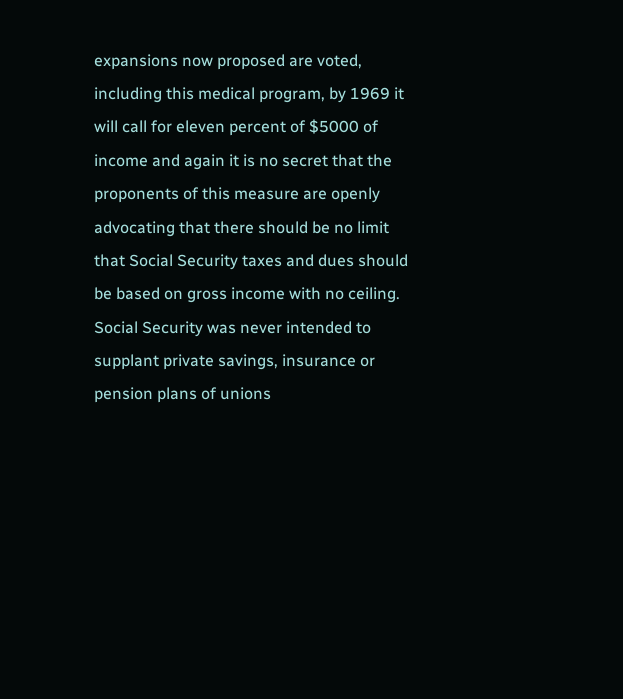expansions now proposed are voted, including this medical program, by 1969 it will call for eleven percent of $5000 of income and again it is no secret that the proponents of this measure are openly advocating that there should be no limit that Social Security taxes and dues should be based on gross income with no ceiling. Social Security was never intended to supplant private savings, insurance or pension plans of unions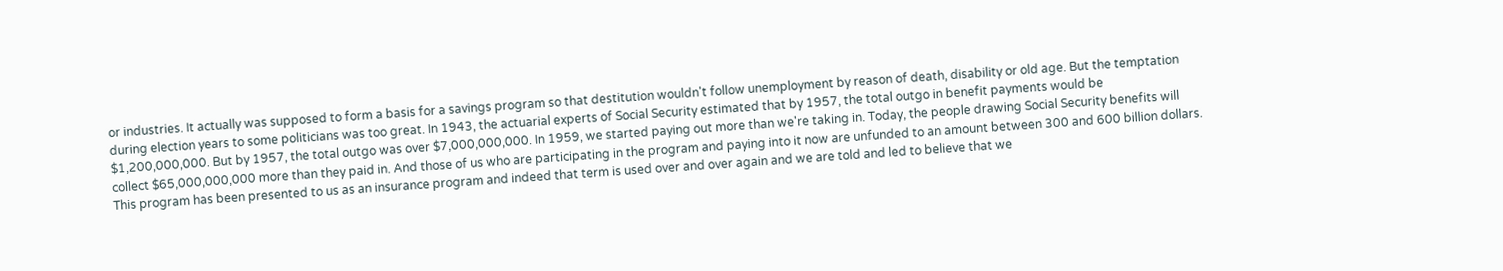or industries. It actually was supposed to form a basis for a savings program so that destitution wouldn't follow unemployment by reason of death, disability or old age. But the temptation during election years to some politicians was too great. In 1943, the actuarial experts of Social Security estimated that by 1957, the total outgo in benefit payments would be $1,200,000,000. But by 1957, the total outgo was over $7,000,000,000. In 1959, we started paying out more than we're taking in. Today, the people drawing Social Security benefits will collect $65,000,000,000 more than they paid in. And those of us who are participating in the program and paying into it now are unfunded to an amount between 300 and 600 billion dollars. This program has been presented to us as an insurance program and indeed that term is used over and over again and we are told and led to believe that we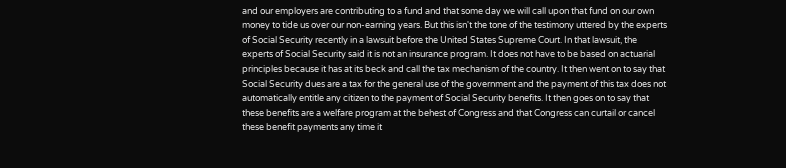and our employers are contributing to a fund and that some day we will call upon that fund on our own money to tide us over our non-earning years. But this isn't the tone of the testimony uttered by the experts of Social Security recently in a lawsuit before the United States Supreme Court. In that lawsuit, the experts of Social Security said it is not an insurance program. It does not have to be based on actuarial principles because it has at its beck and call the tax mechanism of the country. It then went on to say that Social Security dues are a tax for the general use of the government and the payment of this tax does not automatically entitle any citizen to the payment of Social Security benefits. It then goes on to say that these benefits are a welfare program at the behest of Congress and that Congress can curtail or cancel these benefit payments any time it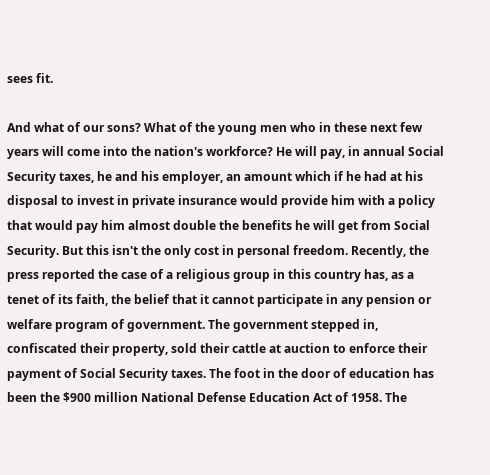sees fit.

And what of our sons? What of the young men who in these next few years will come into the nation's workforce? He will pay, in annual Social Security taxes, he and his employer, an amount which if he had at his disposal to invest in private insurance would provide him with a policy that would pay him almost double the benefits he will get from Social Security. But this isn't the only cost in personal freedom. Recently, the press reported the case of a religious group in this country has, as a tenet of its faith, the belief that it cannot participate in any pension or welfare program of government. The government stepped in, confiscated their property, sold their cattle at auction to enforce their payment of Social Security taxes. The foot in the door of education has been the $900 million National Defense Education Act of 1958. The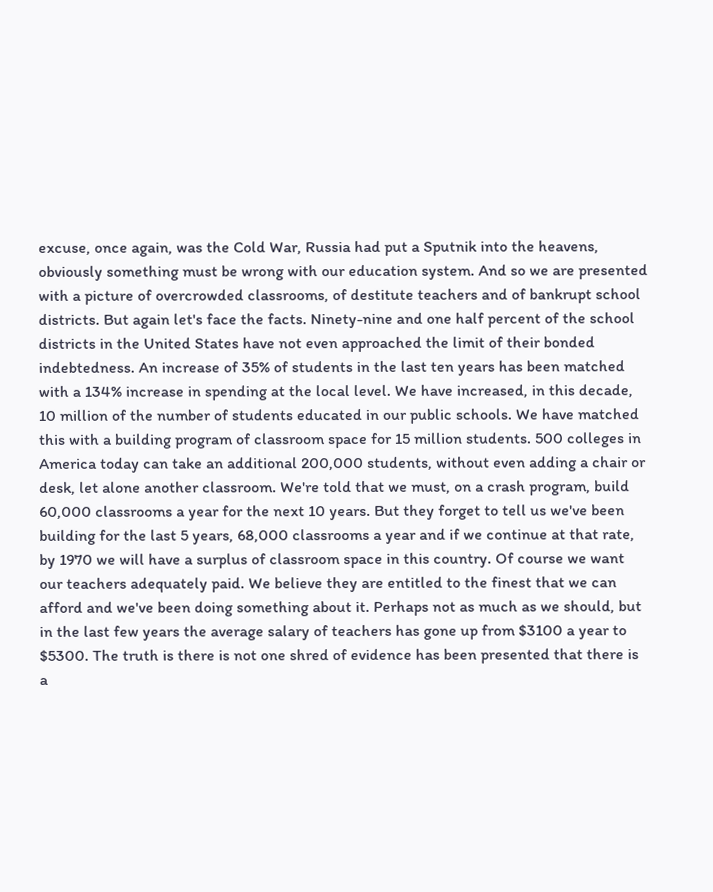excuse, once again, was the Cold War, Russia had put a Sputnik into the heavens, obviously something must be wrong with our education system. And so we are presented with a picture of overcrowded classrooms, of destitute teachers and of bankrupt school districts. But again let's face the facts. Ninety-nine and one half percent of the school districts in the United States have not even approached the limit of their bonded indebtedness. An increase of 35% of students in the last ten years has been matched with a 134% increase in spending at the local level. We have increased, in this decade, 10 million of the number of students educated in our public schools. We have matched this with a building program of classroom space for 15 million students. 500 colleges in America today can take an additional 200,000 students, without even adding a chair or desk, let alone another classroom. We're told that we must, on a crash program, build 60,000 classrooms a year for the next 10 years. But they forget to tell us we've been building for the last 5 years, 68,000 classrooms a year and if we continue at that rate, by 1970 we will have a surplus of classroom space in this country. Of course we want our teachers adequately paid. We believe they are entitled to the finest that we can afford and we've been doing something about it. Perhaps not as much as we should, but in the last few years the average salary of teachers has gone up from $3100 a year to $5300. The truth is there is not one shred of evidence has been presented that there is a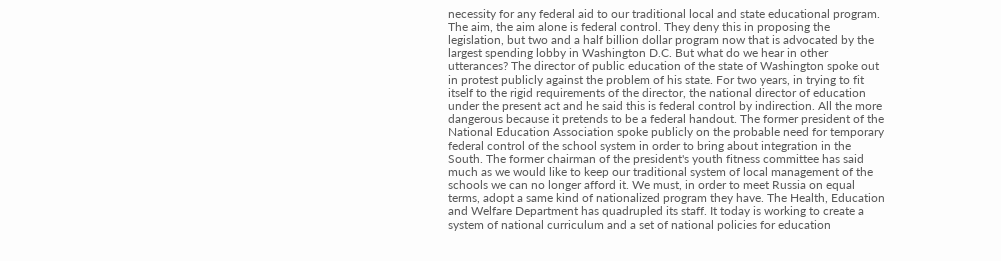necessity for any federal aid to our traditional local and state educational program. The aim, the aim alone is federal control. They deny this in proposing the legislation, but two and a half billion dollar program now that is advocated by the largest spending lobby in Washington D.C. But what do we hear in other utterances? The director of public education of the state of Washington spoke out in protest publicly against the problem of his state. For two years, in trying to fit itself to the rigid requirements of the director, the national director of education under the present act and he said this is federal control by indirection. All the more dangerous because it pretends to be a federal handout. The former president of the National Education Association spoke publicly on the probable need for temporary federal control of the school system in order to bring about integration in the South. The former chairman of the president's youth fitness committee has said much as we would like to keep our traditional system of local management of the schools we can no longer afford it. We must, in order to meet Russia on equal terms, adopt a same kind of nationalized program they have. The Health, Education and Welfare Department has quadrupled its staff. It today is working to create a system of national curriculum and a set of national policies for education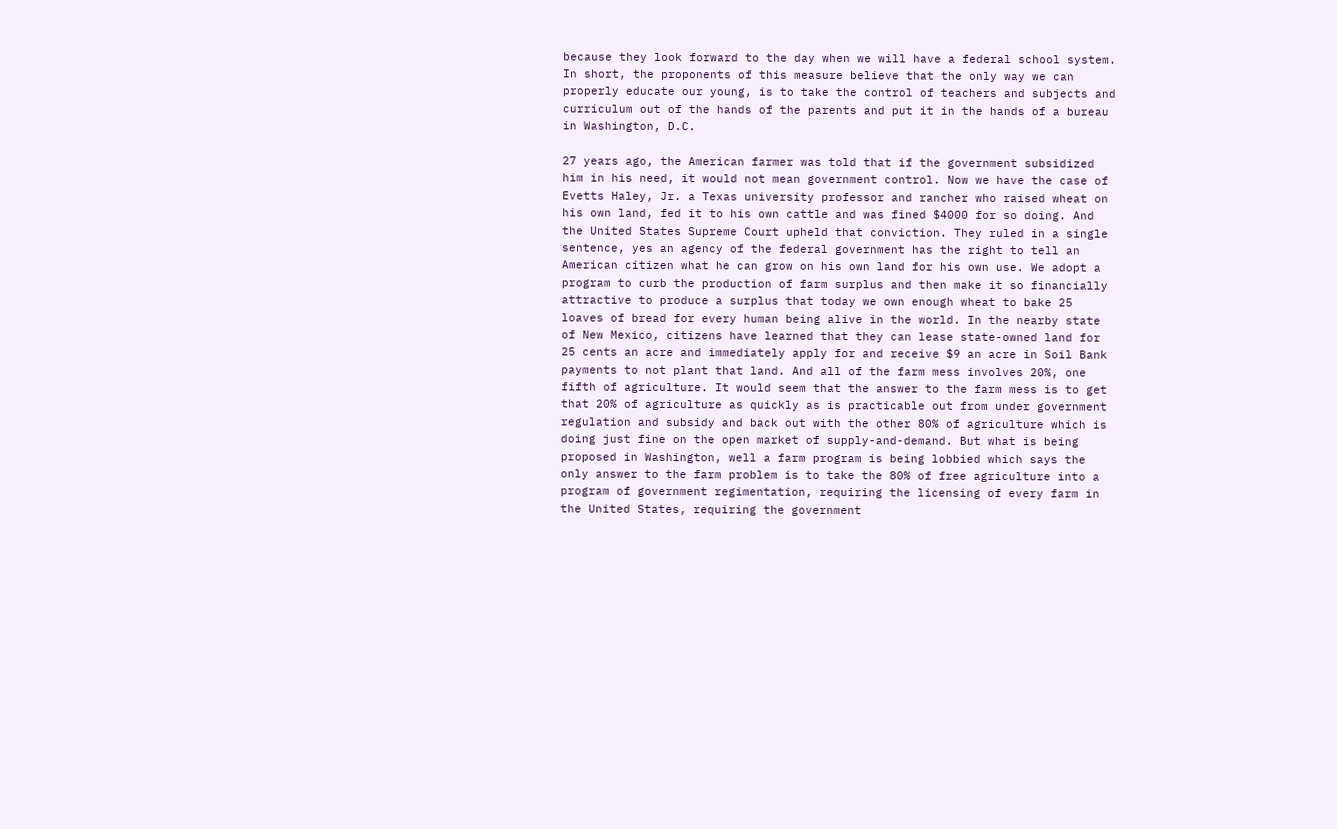because they look forward to the day when we will have a federal school system. In short, the proponents of this measure believe that the only way we can properly educate our young, is to take the control of teachers and subjects and curriculum out of the hands of the parents and put it in the hands of a bureau in Washington, D.C.

27 years ago, the American farmer was told that if the government subsidized him in his need, it would not mean government control. Now we have the case of Evetts Haley, Jr. a Texas university professor and rancher who raised wheat on his own land, fed it to his own cattle and was fined $4000 for so doing. And the United States Supreme Court upheld that conviction. They ruled in a single sentence, yes an agency of the federal government has the right to tell an American citizen what he can grow on his own land for his own use. We adopt a program to curb the production of farm surplus and then make it so financially attractive to produce a surplus that today we own enough wheat to bake 25 loaves of bread for every human being alive in the world. In the nearby state of New Mexico, citizens have learned that they can lease state-owned land for 25 cents an acre and immediately apply for and receive $9 an acre in Soil Bank payments to not plant that land. And all of the farm mess involves 20%, one fifth of agriculture. It would seem that the answer to the farm mess is to get that 20% of agriculture as quickly as is practicable out from under government regulation and subsidy and back out with the other 80% of agriculture which is doing just fine on the open market of supply-and-demand. But what is being proposed in Washington, well a farm program is being lobbied which says the only answer to the farm problem is to take the 80% of free agriculture into a program of government regimentation, requiring the licensing of every farm in the United States, requiring the government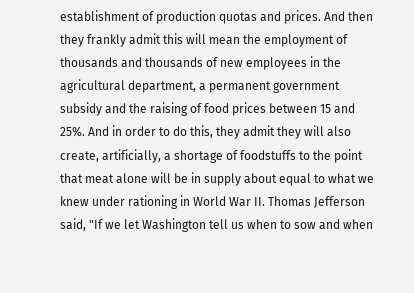establishment of production quotas and prices. And then they frankly admit this will mean the employment of thousands and thousands of new employees in the agricultural department, a permanent government subsidy and the raising of food prices between 15 and 25%. And in order to do this, they admit they will also create, artificially, a shortage of foodstuffs to the point that meat alone will be in supply about equal to what we knew under rationing in World War II. Thomas Jefferson said, "If we let Washington tell us when to sow and when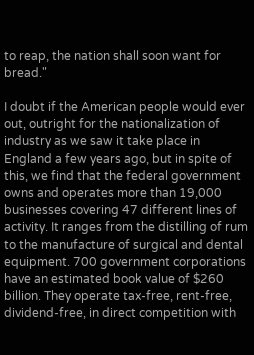to reap, the nation shall soon want for bread."

I doubt if the American people would ever out, outright for the nationalization of industry as we saw it take place in England a few years ago, but in spite of this, we find that the federal government owns and operates more than 19,000 businesses covering 47 different lines of activity. It ranges from the distilling of rum to the manufacture of surgical and dental equipment. 700 government corporations have an estimated book value of $260 billion. They operate tax-free, rent-free, dividend-free, in direct competition with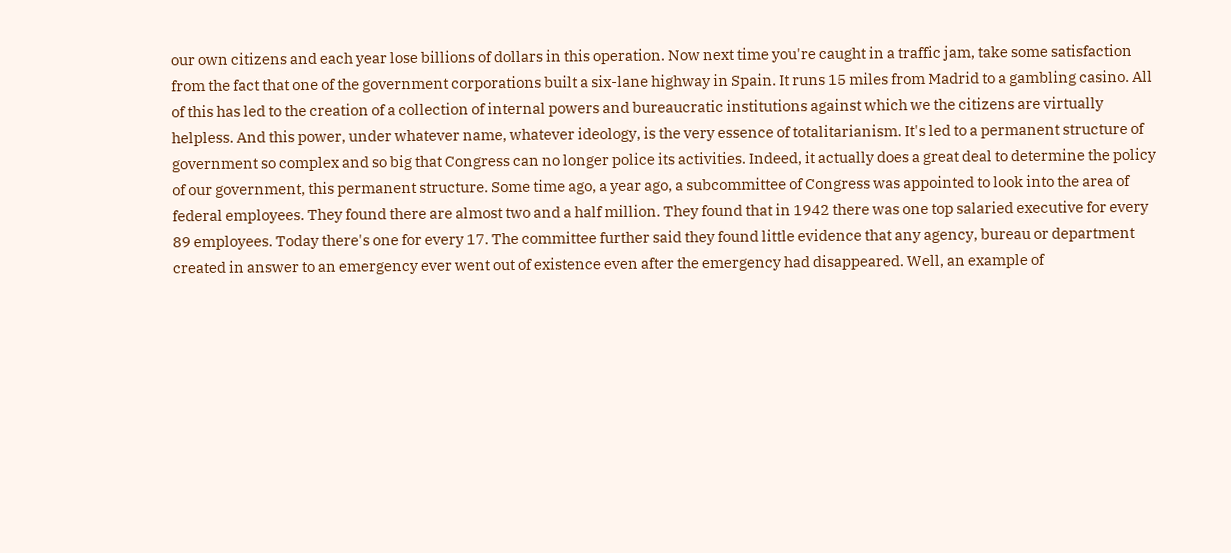our own citizens and each year lose billions of dollars in this operation. Now next time you're caught in a traffic jam, take some satisfaction from the fact that one of the government corporations built a six-lane highway in Spain. It runs 15 miles from Madrid to a gambling casino. All of this has led to the creation of a collection of internal powers and bureaucratic institutions against which we the citizens are virtually helpless. And this power, under whatever name, whatever ideology, is the very essence of totalitarianism. It's led to a permanent structure of government so complex and so big that Congress can no longer police its activities. Indeed, it actually does a great deal to determine the policy of our government, this permanent structure. Some time ago, a year ago, a subcommittee of Congress was appointed to look into the area of federal employees. They found there are almost two and a half million. They found that in 1942 there was one top salaried executive for every 89 employees. Today there's one for every 17. The committee further said they found little evidence that any agency, bureau or department created in answer to an emergency ever went out of existence even after the emergency had disappeared. Well, an example of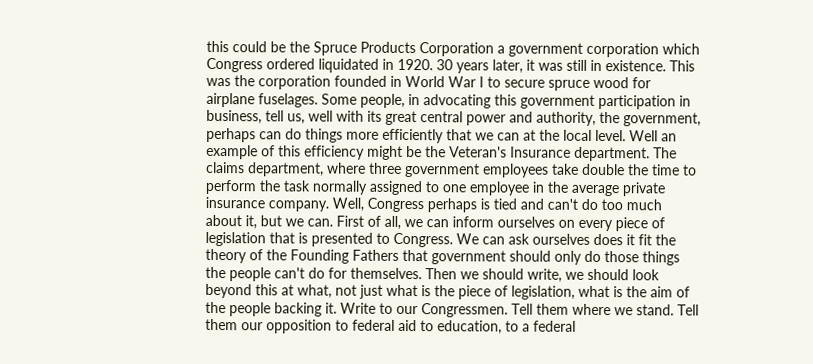this could be the Spruce Products Corporation a government corporation which Congress ordered liquidated in 1920. 30 years later, it was still in existence. This was the corporation founded in World War I to secure spruce wood for airplane fuselages. Some people, in advocating this government participation in business, tell us, well with its great central power and authority, the government, perhaps can do things more efficiently that we can at the local level. Well an example of this efficiency might be the Veteran's Insurance department. The claims department, where three government employees take double the time to perform the task normally assigned to one employee in the average private insurance company. Well, Congress perhaps is tied and can't do too much about it, but we can. First of all, we can inform ourselves on every piece of legislation that is presented to Congress. We can ask ourselves does it fit the theory of the Founding Fathers that government should only do those things the people can't do for themselves. Then we should write, we should look beyond this at what, not just what is the piece of legislation, what is the aim of the people backing it. Write to our Congressmen. Tell them where we stand. Tell them our opposition to federal aid to education, to a federal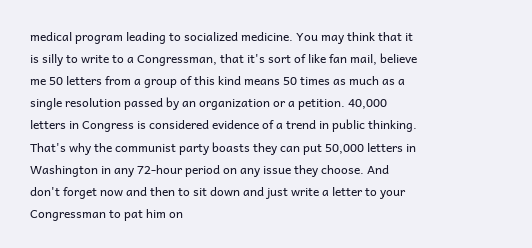medical program leading to socialized medicine. You may think that it is silly to write to a Congressman, that it's sort of like fan mail, believe me 50 letters from a group of this kind means 50 times as much as a single resolution passed by an organization or a petition. 40,000 letters in Congress is considered evidence of a trend in public thinking. That's why the communist party boasts they can put 50,000 letters in Washington in any 72-hour period on any issue they choose. And don't forget now and then to sit down and just write a letter to your Congressman to pat him on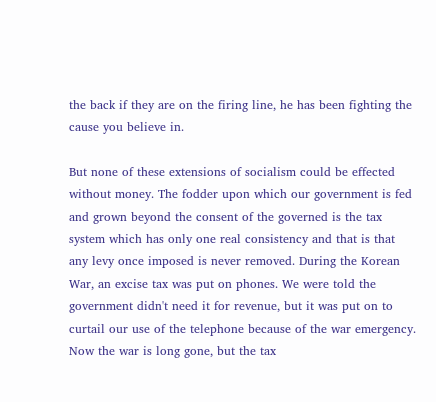the back if they are on the firing line, he has been fighting the cause you believe in.

But none of these extensions of socialism could be effected without money. The fodder upon which our government is fed and grown beyond the consent of the governed is the tax system which has only one real consistency and that is that any levy once imposed is never removed. During the Korean War, an excise tax was put on phones. We were told the government didn't need it for revenue, but it was put on to curtail our use of the telephone because of the war emergency. Now the war is long gone, but the tax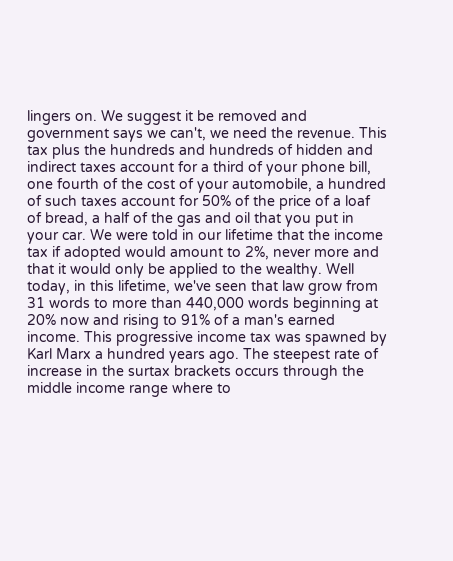lingers on. We suggest it be removed and government says we can't, we need the revenue. This tax plus the hundreds and hundreds of hidden and indirect taxes account for a third of your phone bill, one fourth of the cost of your automobile, a hundred of such taxes account for 50% of the price of a loaf of bread, a half of the gas and oil that you put in your car. We were told in our lifetime that the income tax if adopted would amount to 2%, never more and that it would only be applied to the wealthy. Well today, in this lifetime, we've seen that law grow from 31 words to more than 440,000 words beginning at 20% now and rising to 91% of a man's earned income. This progressive income tax was spawned by Karl Marx a hundred years ago. The steepest rate of increase in the surtax brackets occurs through the middle income range where to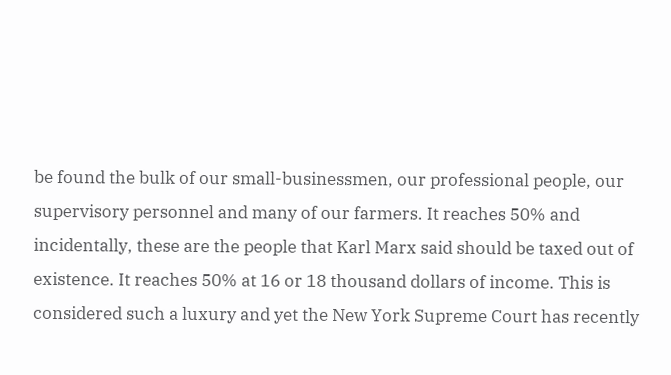be found the bulk of our small-businessmen, our professional people, our supervisory personnel and many of our farmers. It reaches 50% and incidentally, these are the people that Karl Marx said should be taxed out of existence. It reaches 50% at 16 or 18 thousand dollars of income. This is considered such a luxury and yet the New York Supreme Court has recently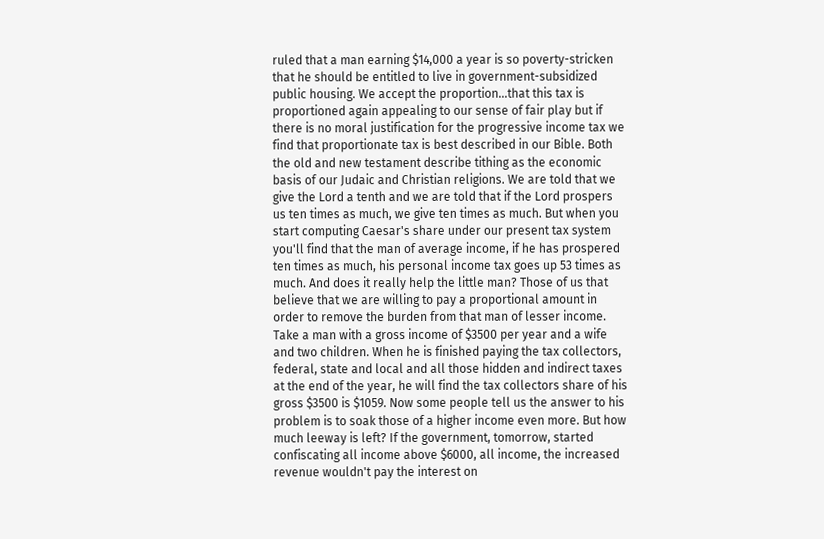ruled that a man earning $14,000 a year is so poverty-stricken that he should be entitled to live in government-subsidized public housing. We accept the proportion...that this tax is proportioned again appealing to our sense of fair play but if there is no moral justification for the progressive income tax we find that proportionate tax is best described in our Bible. Both the old and new testament describe tithing as the economic basis of our Judaic and Christian religions. We are told that we give the Lord a tenth and we are told that if the Lord prospers us ten times as much, we give ten times as much. But when you start computing Caesar's share under our present tax system you'll find that the man of average income, if he has prospered ten times as much, his personal income tax goes up 53 times as much. And does it really help the little man? Those of us that believe that we are willing to pay a proportional amount in order to remove the burden from that man of lesser income. Take a man with a gross income of $3500 per year and a wife and two children. When he is finished paying the tax collectors, federal, state and local and all those hidden and indirect taxes at the end of the year, he will find the tax collectors share of his gross $3500 is $1059. Now some people tell us the answer to his problem is to soak those of a higher income even more. But how much leeway is left? If the government, tomorrow, started confiscating all income above $6000, all income, the increased revenue wouldn't pay the interest on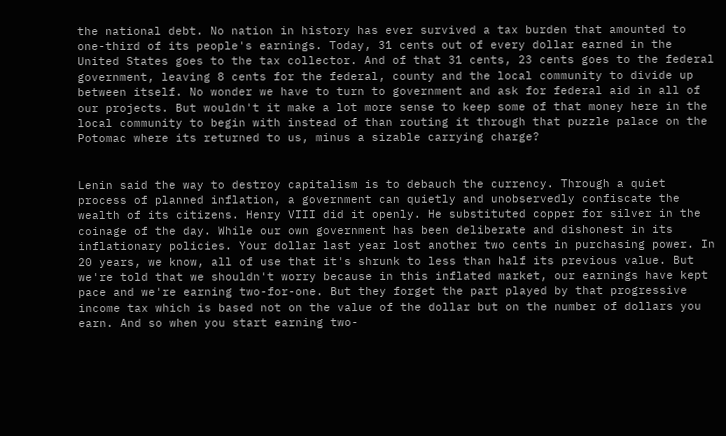the national debt. No nation in history has ever survived a tax burden that amounted to one-third of its people's earnings. Today, 31 cents out of every dollar earned in the United States goes to the tax collector. And of that 31 cents, 23 cents goes to the federal government, leaving 8 cents for the federal, county and the local community to divide up between itself. No wonder we have to turn to government and ask for federal aid in all of our projects. But wouldn't it make a lot more sense to keep some of that money here in the local community to begin with instead of than routing it through that puzzle palace on the Potomac where its returned to us, minus a sizable carrying charge?


Lenin said the way to destroy capitalism is to debauch the currency. Through a quiet process of planned inflation, a government can quietly and unobservedly confiscate the wealth of its citizens. Henry VIII did it openly. He substituted copper for silver in the coinage of the day. While our own government has been deliberate and dishonest in its inflationary policies. Your dollar last year lost another two cents in purchasing power. In 20 years, we know, all of use that it's shrunk to less than half its previous value. But we're told that we shouldn't worry because in this inflated market, our earnings have kept pace and we're earning two-for-one. But they forget the part played by that progressive income tax which is based not on the value of the dollar but on the number of dollars you earn. And so when you start earning two-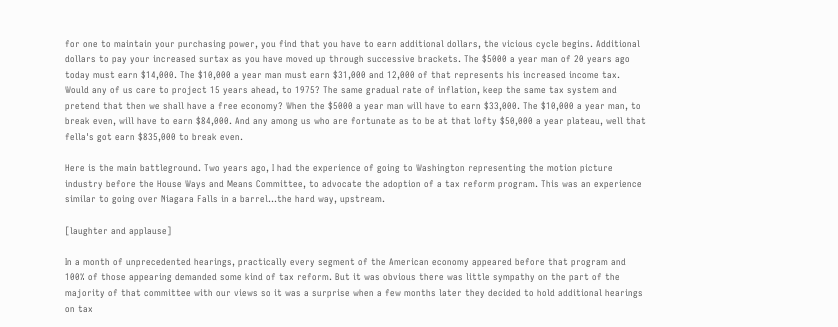for one to maintain your purchasing power, you find that you have to earn additional dollars, the vicious cycle begins. Additional dollars to pay your increased surtax as you have moved up through successive brackets. The $5000 a year man of 20 years ago today must earn $14,000. The $10,000 a year man must earn $31,000 and 12,000 of that represents his increased income tax. Would any of us care to project 15 years ahead, to 1975? The same gradual rate of inflation, keep the same tax system and pretend that then we shall have a free economy? When the $5000 a year man will have to earn $33,000. The $10,000 a year man, to break even, will have to earn $84,000. And any among us who are fortunate as to be at that lofty $50,000 a year plateau, well that fella's got earn $835,000 to break even.

Here is the main battleground. Two years ago, I had the experience of going to Washington representing the motion picture industry before the House Ways and Means Committee, to advocate the adoption of a tax reform program. This was an experience similar to going over Niagara Falls in a barrel...the hard way, upstream.

[laughter and applause]

In a month of unprecedented hearings, practically every segment of the American economy appeared before that program and 100% of those appearing demanded some kind of tax reform. But it was obvious there was little sympathy on the part of the majority of that committee with our views so it was a surprise when a few months later they decided to hold additional hearings on tax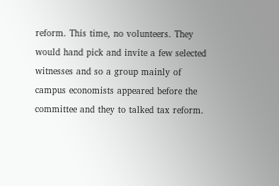reform. This time, no volunteers. They would hand pick and invite a few selected witnesses and so a group mainly of campus economists appeared before the committee and they to talked tax reform.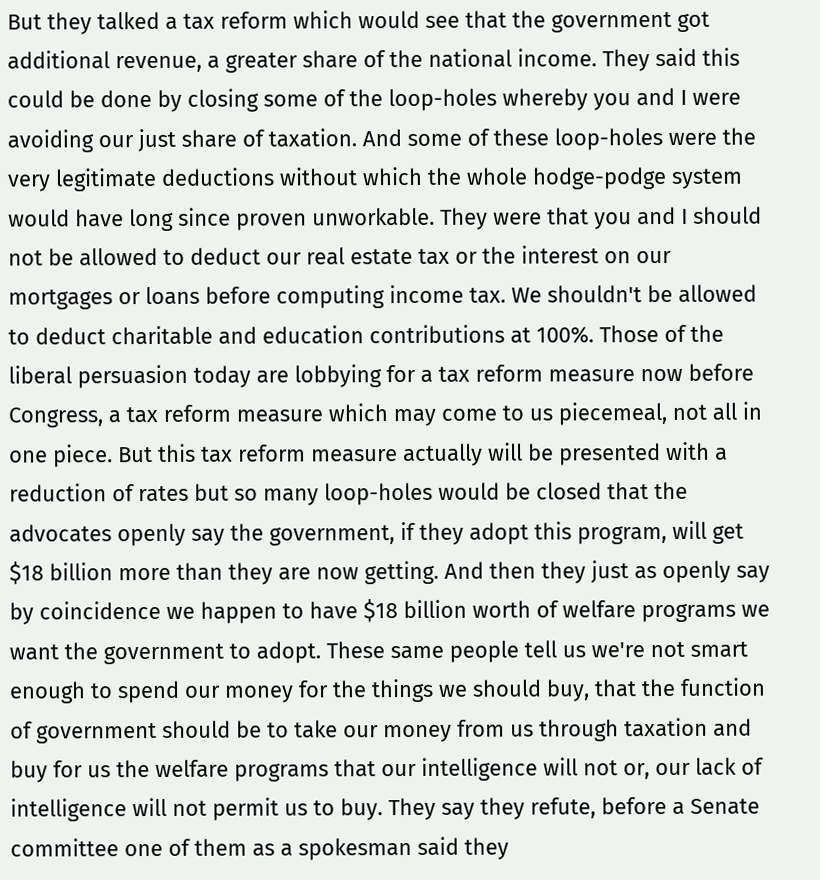But they talked a tax reform which would see that the government got additional revenue, a greater share of the national income. They said this could be done by closing some of the loop-holes whereby you and I were avoiding our just share of taxation. And some of these loop-holes were the very legitimate deductions without which the whole hodge-podge system would have long since proven unworkable. They were that you and I should not be allowed to deduct our real estate tax or the interest on our mortgages or loans before computing income tax. We shouldn't be allowed to deduct charitable and education contributions at 100%. Those of the liberal persuasion today are lobbying for a tax reform measure now before Congress, a tax reform measure which may come to us piecemeal, not all in one piece. But this tax reform measure actually will be presented with a reduction of rates but so many loop-holes would be closed that the advocates openly say the government, if they adopt this program, will get $18 billion more than they are now getting. And then they just as openly say by coincidence we happen to have $18 billion worth of welfare programs we want the government to adopt. These same people tell us we're not smart enough to spend our money for the things we should buy, that the function of government should be to take our money from us through taxation and buy for us the welfare programs that our intelligence will not or, our lack of intelligence will not permit us to buy. They say they refute, before a Senate committee one of them as a spokesman said they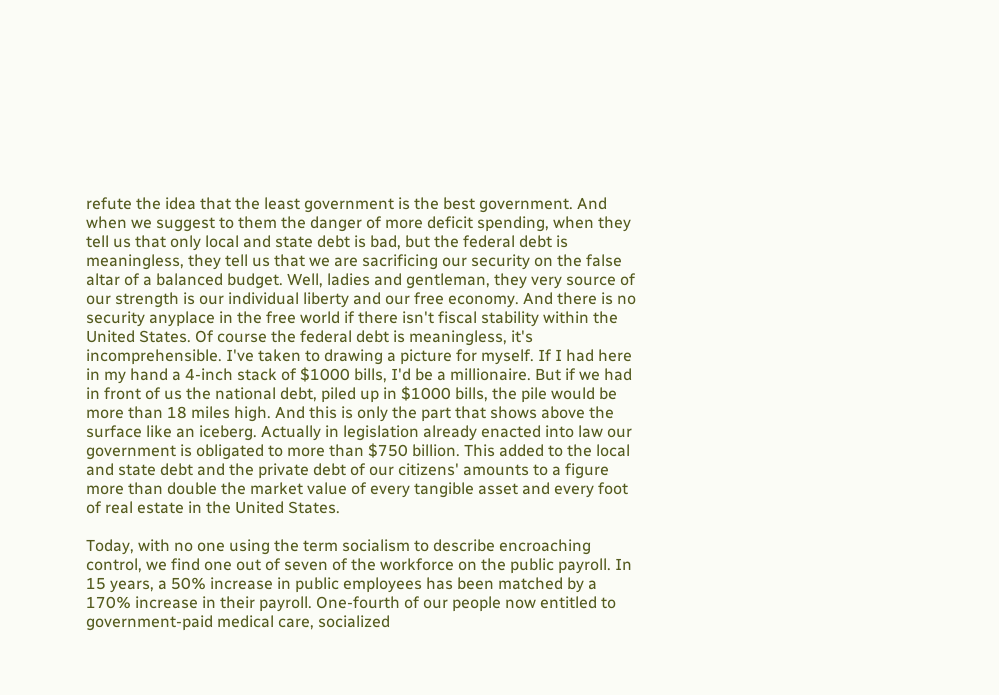refute the idea that the least government is the best government. And when we suggest to them the danger of more deficit spending, when they tell us that only local and state debt is bad, but the federal debt is meaningless, they tell us that we are sacrificing our security on the false altar of a balanced budget. Well, ladies and gentleman, they very source of our strength is our individual liberty and our free economy. And there is no security anyplace in the free world if there isn't fiscal stability within the United States. Of course the federal debt is meaningless, it's incomprehensible. I've taken to drawing a picture for myself. If I had here in my hand a 4-inch stack of $1000 bills, I'd be a millionaire. But if we had in front of us the national debt, piled up in $1000 bills, the pile would be more than 18 miles high. And this is only the part that shows above the surface like an iceberg. Actually in legislation already enacted into law our government is obligated to more than $750 billion. This added to the local and state debt and the private debt of our citizens' amounts to a figure more than double the market value of every tangible asset and every foot of real estate in the United States.

Today, with no one using the term socialism to describe encroaching control, we find one out of seven of the workforce on the public payroll. In 15 years, a 50% increase in public employees has been matched by a 170% increase in their payroll. One-fourth of our people now entitled to government-paid medical care, socialized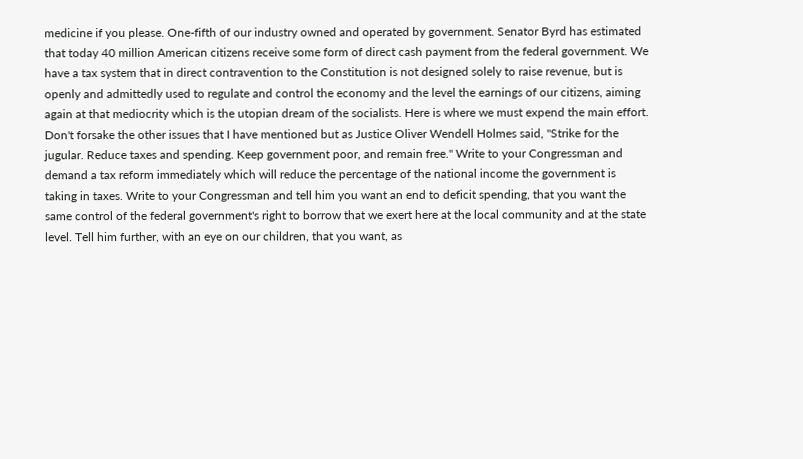medicine if you please. One-fifth of our industry owned and operated by government. Senator Byrd has estimated that today 40 million American citizens receive some form of direct cash payment from the federal government. We have a tax system that in direct contravention to the Constitution is not designed solely to raise revenue, but is openly and admittedly used to regulate and control the economy and the level the earnings of our citizens, aiming again at that mediocrity which is the utopian dream of the socialists. Here is where we must expend the main effort. Don't forsake the other issues that I have mentioned but as Justice Oliver Wendell Holmes said, "Strike for the jugular. Reduce taxes and spending. Keep government poor, and remain free." Write to your Congressman and demand a tax reform immediately which will reduce the percentage of the national income the government is taking in taxes. Write to your Congressman and tell him you want an end to deficit spending, that you want the same control of the federal government's right to borrow that we exert here at the local community and at the state level. Tell him further, with an eye on our children, that you want, as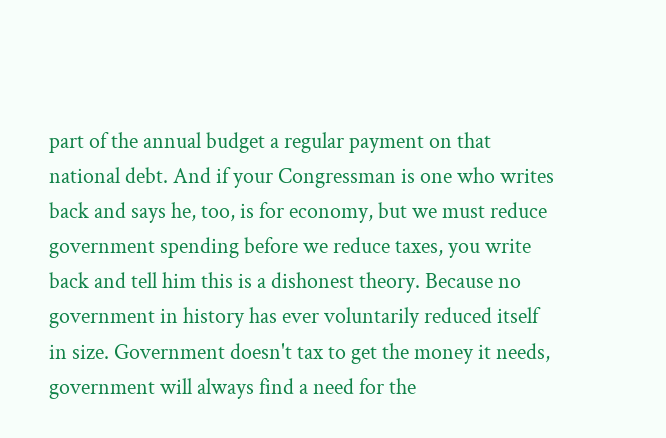part of the annual budget a regular payment on that national debt. And if your Congressman is one who writes back and says he, too, is for economy, but we must reduce government spending before we reduce taxes, you write back and tell him this is a dishonest theory. Because no government in history has ever voluntarily reduced itself in size. Government doesn't tax to get the money it needs, government will always find a need for the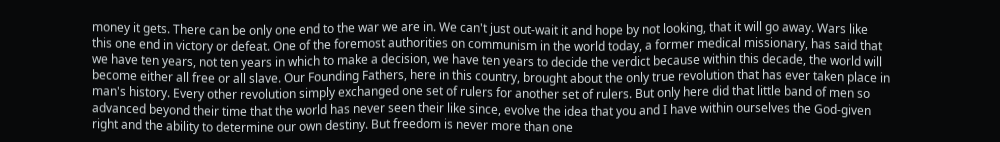money it gets. There can be only one end to the war we are in. We can't just out-wait it and hope by not looking, that it will go away. Wars like this one end in victory or defeat. One of the foremost authorities on communism in the world today, a former medical missionary, has said that we have ten years, not ten years in which to make a decision, we have ten years to decide the verdict because within this decade, the world will become either all free or all slave. Our Founding Fathers, here in this country, brought about the only true revolution that has ever taken place in man's history. Every other revolution simply exchanged one set of rulers for another set of rulers. But only here did that little band of men so advanced beyond their time that the world has never seen their like since, evolve the idea that you and I have within ourselves the God-given right and the ability to determine our own destiny. But freedom is never more than one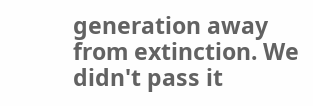generation away from extinction. We didn't pass it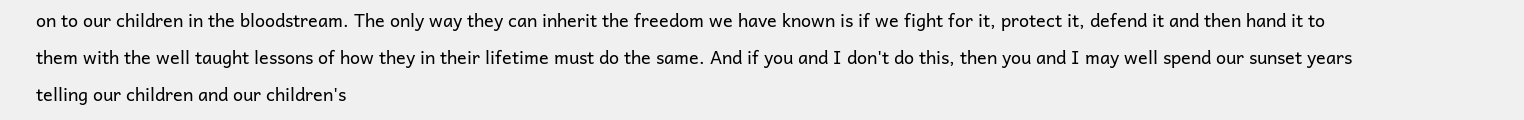on to our children in the bloodstream. The only way they can inherit the freedom we have known is if we fight for it, protect it, defend it and then hand it to them with the well taught lessons of how they in their lifetime must do the same. And if you and I don't do this, then you and I may well spend our sunset years telling our children and our children's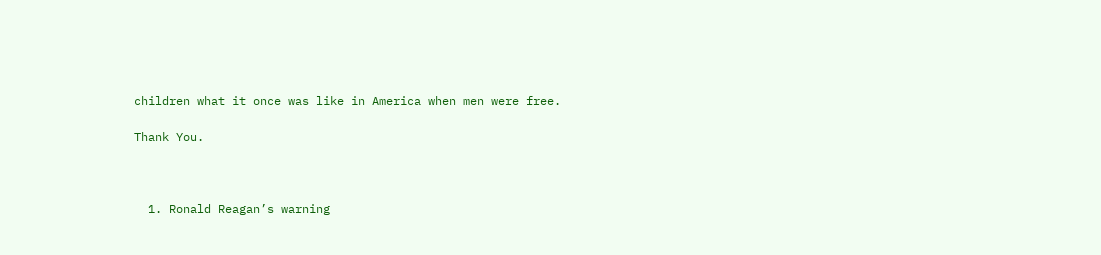children what it once was like in America when men were free.

Thank You.



  1. Ronald Reagan’s warning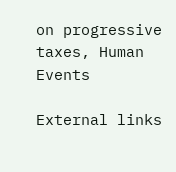on progressive taxes, Human Events

External links